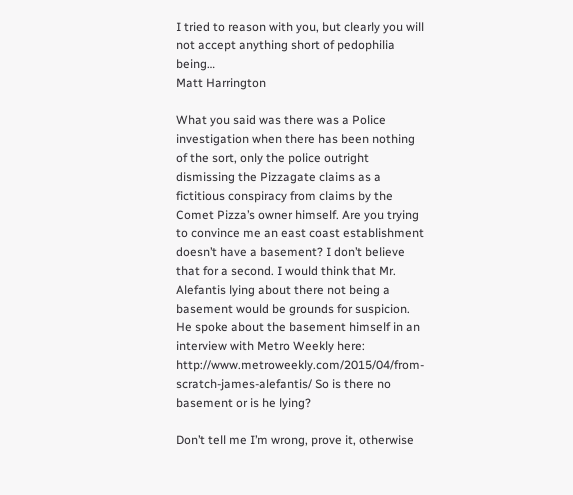I tried to reason with you, but clearly you will not accept anything short of pedophilia being…
Matt Harrington

What you said was there was a Police investigation when there has been nothing of the sort, only the police outright dismissing the Pizzagate claims as a fictitious conspiracy from claims by the Comet Pizza’s owner himself. Are you trying to convince me an east coast establishment doesn’t have a basement? I don’t believe that for a second. I would think that Mr. Alefantis lying about there not being a basement would be grounds for suspicion. He spoke about the basement himself in an interview with Metro Weekly here: http://www.metroweekly.com/2015/04/from-scratch-james-alefantis/ So is there no basement or is he lying?

Don’t tell me I’m wrong, prove it, otherwise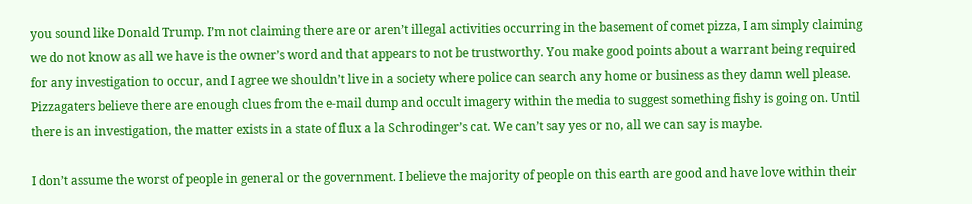you sound like Donald Trump. I’m not claiming there are or aren’t illegal activities occurring in the basement of comet pizza, I am simply claiming we do not know as all we have is the owner’s word and that appears to not be trustworthy. You make good points about a warrant being required for any investigation to occur, and I agree we shouldn’t live in a society where police can search any home or business as they damn well please. Pizzagaters believe there are enough clues from the e-mail dump and occult imagery within the media to suggest something fishy is going on. Until there is an investigation, the matter exists in a state of flux a la Schrodinger’s cat. We can’t say yes or no, all we can say is maybe.

I don’t assume the worst of people in general or the government. I believe the majority of people on this earth are good and have love within their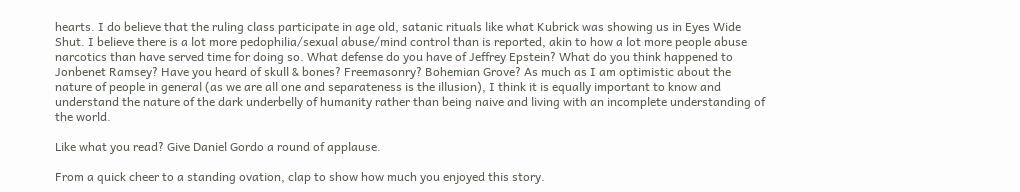hearts. I do believe that the ruling class participate in age old, satanic rituals like what Kubrick was showing us in Eyes Wide Shut. I believe there is a lot more pedophilia/sexual abuse/mind control than is reported, akin to how a lot more people abuse narcotics than have served time for doing so. What defense do you have of Jeffrey Epstein? What do you think happened to Jonbenet Ramsey? Have you heard of skull & bones? Freemasonry? Bohemian Grove? As much as I am optimistic about the nature of people in general (as we are all one and separateness is the illusion), I think it is equally important to know and understand the nature of the dark underbelly of humanity rather than being naive and living with an incomplete understanding of the world.

Like what you read? Give Daniel Gordo a round of applause.

From a quick cheer to a standing ovation, clap to show how much you enjoyed this story.